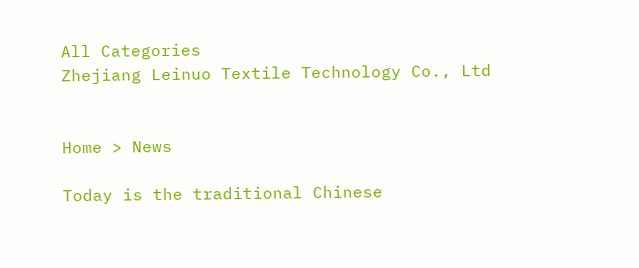All Categories
Zhejiang Leinuo Textile Technology Co., Ltd


Home > News

Today is the traditional Chinese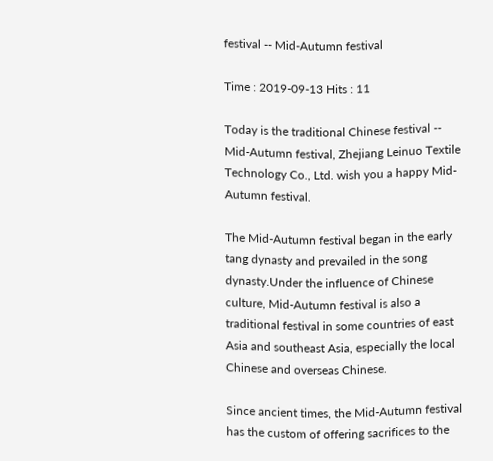festival -- Mid-Autumn festival

Time : 2019-09-13 Hits : 11

Today is the traditional Chinese festival -- Mid-Autumn festival, Zhejiang Leinuo Textile Technology Co., Ltd. wish you a happy Mid-Autumn festival.

The Mid-Autumn festival began in the early tang dynasty and prevailed in the song dynasty.Under the influence of Chinese culture, Mid-Autumn festival is also a traditional festival in some countries of east Asia and southeast Asia, especially the local Chinese and overseas Chinese.

Since ancient times, the Mid-Autumn festival has the custom of offering sacrifices to the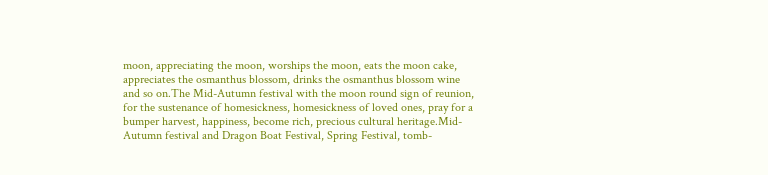moon, appreciating the moon, worships the moon, eats the moon cake, appreciates the osmanthus blossom, drinks the osmanthus blossom wine and so on.The Mid-Autumn festival with the moon round sign of reunion, for the sustenance of homesickness, homesickness of loved ones, pray for a bumper harvest, happiness, become rich, precious cultural heritage.Mid-Autumn festival and Dragon Boat Festival, Spring Festival, tomb-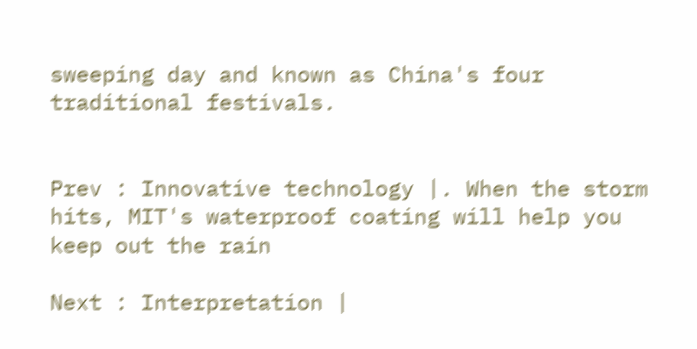sweeping day and known as China's four traditional festivals.


Prev : Innovative technology |. When the storm hits, MIT's waterproof coating will help you keep out the rain

Next : Interpretation |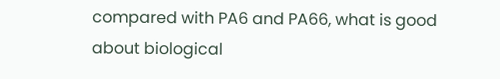compared with PA6 and PA66, what is good about biological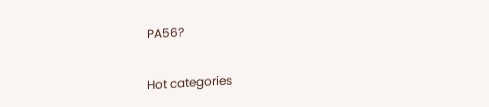PA56?

Hot categories